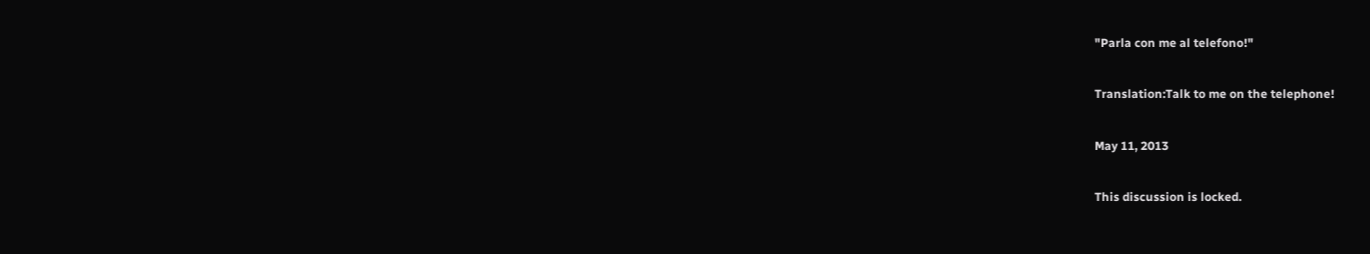"Parla con me al telefono!"

Translation:Talk to me on the telephone!

May 11, 2013

This discussion is locked.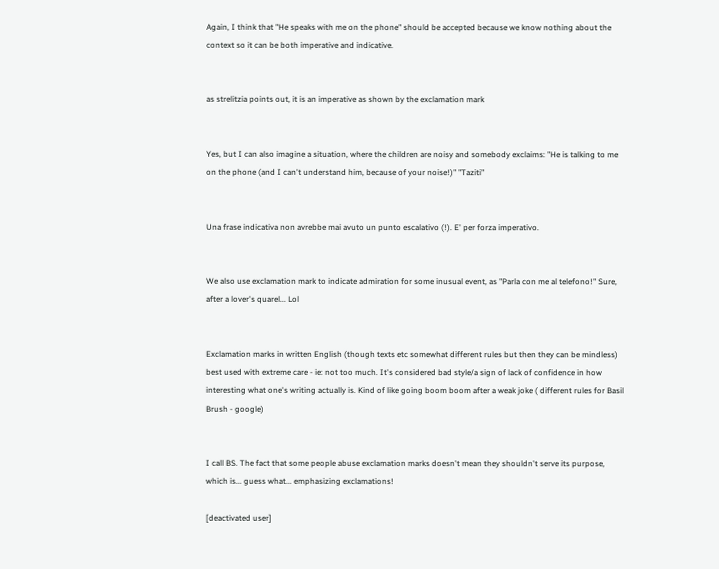Again, I think that "He speaks with me on the phone" should be accepted because we know nothing about the context so it can be both imperative and indicative.


as strelitzia points out, it is an imperative as shown by the exclamation mark


Yes, but I can also imagine a situation, where the children are noisy and somebody exclaims: "He is talking to me on the phone (and I can't understand him, because of your noise!)" "Taziti"


Una frase indicativa non avrebbe mai avuto un punto escalativo (!). E' per forza imperativo.


We also use exclamation mark to indicate admiration for some inusual event, as "Parla con me al telefono!" Sure, after a lover's quarel... Lol


Exclamation marks in written English (though texts etc somewhat different rules but then they can be mindless) best used with extreme care - ie: not too much. It's considered bad style/a sign of lack of confidence in how interesting what one's writing actually is. Kind of like going boom boom after a weak joke ( different rules for Basil Brush - google)


I call BS. The fact that some people abuse exclamation marks doesn't mean they shouldn't serve its purpose, which is... guess what... emphasizing exclamations!

[deactivated user]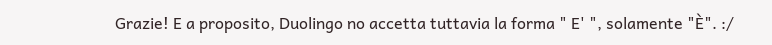Grazie! E a proposito, Duolingo no accetta tuttavia la forma " E' ", solamente "È". :/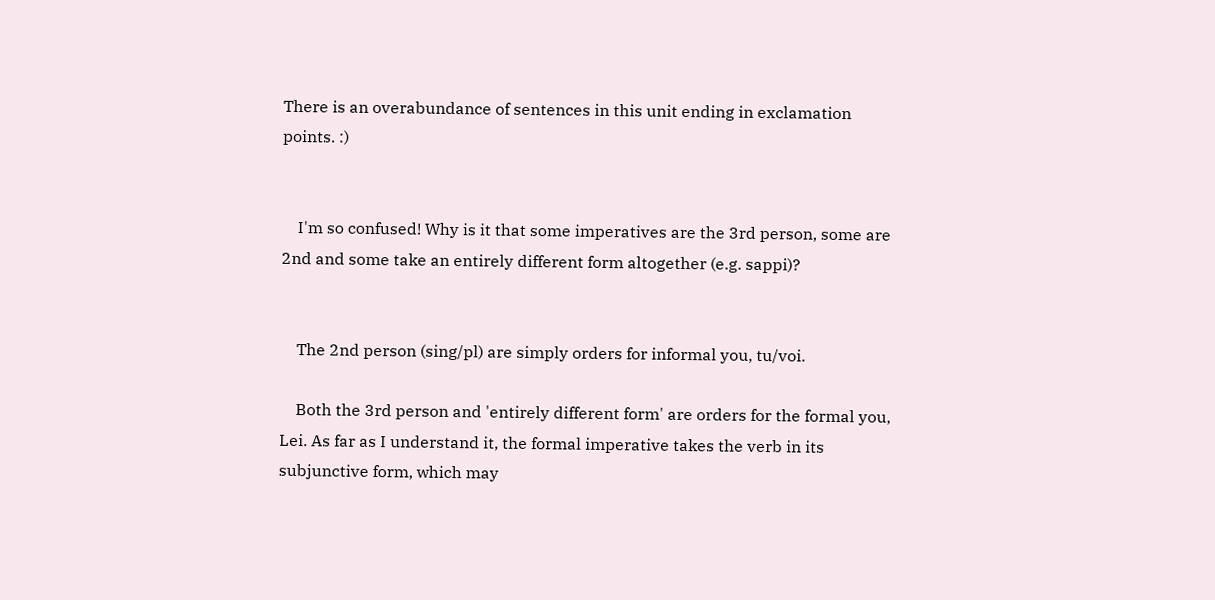There is an overabundance of sentences in this unit ending in exclamation points. :)


    I'm so confused! Why is it that some imperatives are the 3rd person, some are 2nd and some take an entirely different form altogether (e.g. sappi)?


    The 2nd person (sing/pl) are simply orders for informal you, tu/voi.

    Both the 3rd person and 'entirely different form' are orders for the formal you, Lei. As far as I understand it, the formal imperative takes the verb in its subjunctive form, which may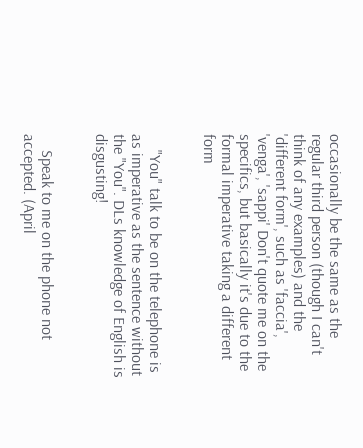occasionally be the same as the regular third person (though I can't think of any examples) and the 'different form', such as 'faccia', 'venga', 'sappi' Don't quote me on the specifics, but basically it's due to the formal imperative taking a different form


    "You" talk to be on the telephone is as imperative as the sentence without the "You". DLs knowledge of English is disgusting!


    Speak to me on the phone not accepted. (April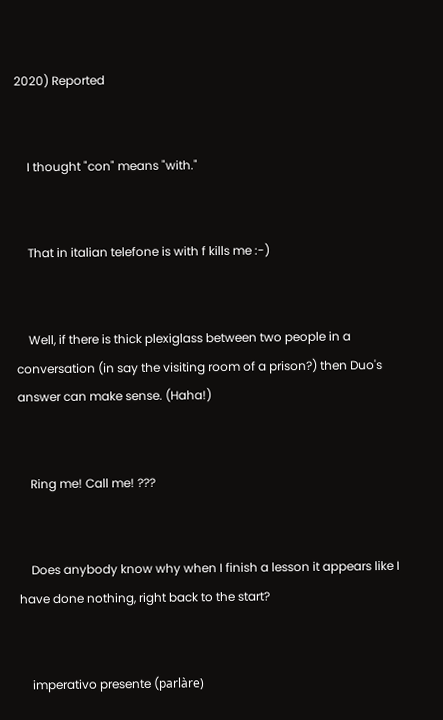2020) Reported


    I thought "con" means "with."


    That in italian telefone is with f kills me :-)


    Well, if there is thick plexiglass between two people in a conversation (in say the visiting room of a prison?) then Duo's answer can make sense. (Haha!)


    Ring me! Call me! ???


    Does anybody know why when I finish a lesson it appears like I have done nothing, right back to the start?


    imperativo presente (parlàre)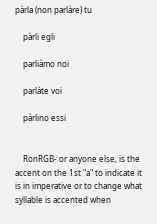pàrla (non parlàre) tu

    pàrli egli

    parliàmo noi

    parlàte voi

    pàrlino essi


    RonRGB- or anyone else, is the accent on the 1st "a" to indicate it is in imperative or to change what syllable is accented when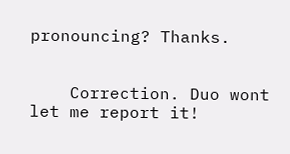pronouncing? Thanks.


    Correction. Duo wont let me report it!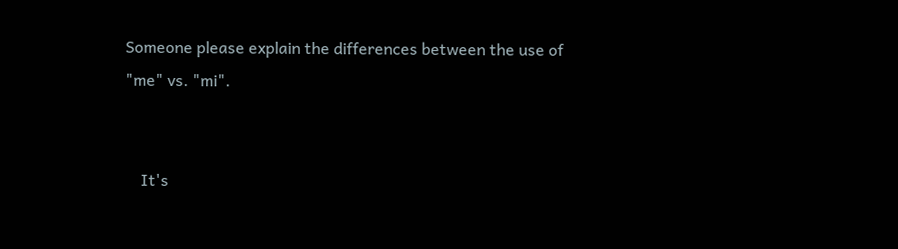Someone please explain the differences between the use of "me" vs. "mi".


    It's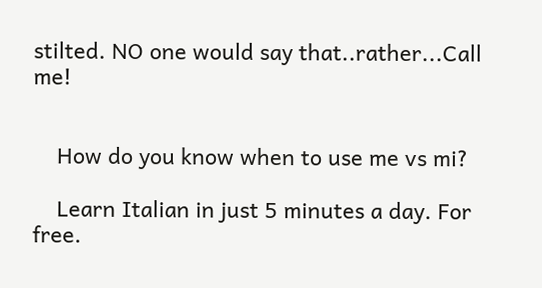stilted. NO one would say that..rather...Call me!


    How do you know when to use me vs mi?

    Learn Italian in just 5 minutes a day. For free.